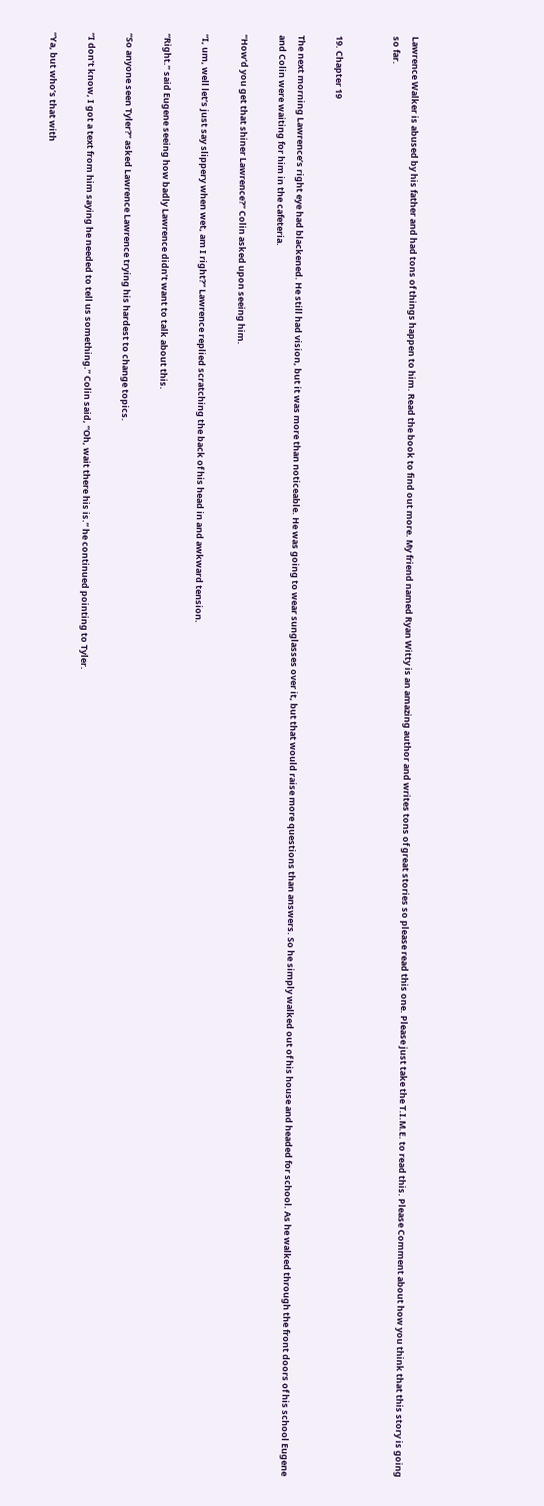Lawrence Walker is abused by his father and had tons of things happen to him. Read the book to find out more. My friend named Ryan Witty is an amazing author and writes tons of great stories so please read this one. Please just take the T.I.M.E. to read this. Please Comment about how you think that this story is going so far.


19. Chapter 19

The next morning Lawrence’s right eye had blackened. He still had vision, but it was more than noticeable. He was going to wear sunglasses over it, but that would raise more questions than answers. So he simply walked out of his house and headed for school. As he walked through the front doors of his school Eugene and Colin were waiting for him in the cafeteria.

“How’d you get that shiner Lawrence?” Colin asked upon seeing him.

“I, um, well let’s just say slippery when wet, am I right?” Lawrence replied scratching the back of his head in and awkward tension.

“Right.” said Eugene seeing how badly Lawrence didn’t want to talk about this.

“So anyone seen Tyler?” asked Lawrence Lawrence trying his hardest to change topics.

“I don’t know, I got a text from him saying he needed to tell us something.” Colin said, “Oh, wait there his is.” he continued pointing to Tyler.

“Ya, but who’s that with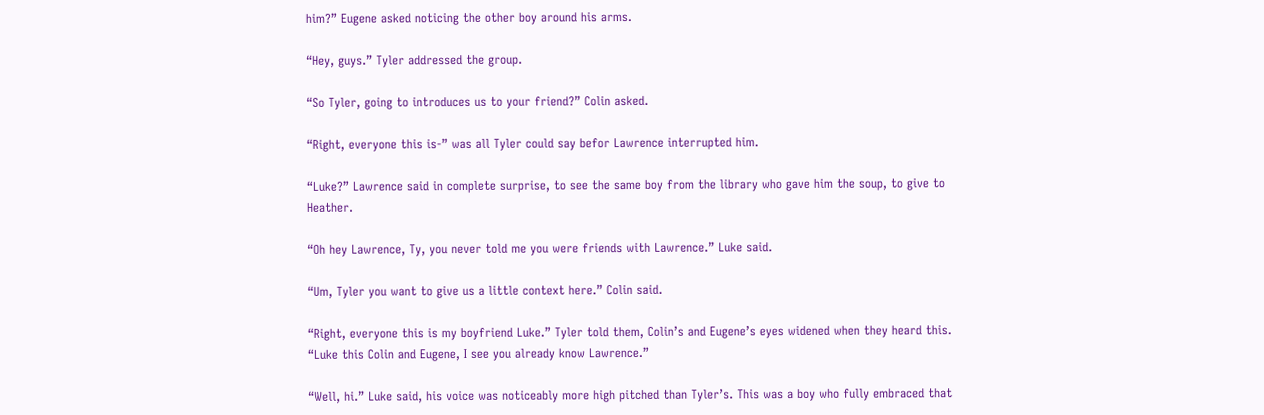him?” Eugene asked noticing the other boy around his arms.

“Hey, guys.” Tyler addressed the group.

“So Tyler, going to introduces us to your friend?” Colin asked.

“Right, everyone this is-” was all Tyler could say befor Lawrence interrupted him.

“Luke?” Lawrence said in complete surprise, to see the same boy from the library who gave him the soup, to give to Heather.

“Oh hey Lawrence, Ty, you never told me you were friends with Lawrence.” Luke said.

“Um, Tyler you want to give us a little context here.” Colin said.

“Right, everyone this is my boyfriend Luke.” Tyler told them, Colin’s and Eugene’s eyes widened when they heard this. “Luke this Colin and Eugene, I see you already know Lawrence.”

“Well, hi.” Luke said, his voice was noticeably more high pitched than Tyler’s. This was a boy who fully embraced that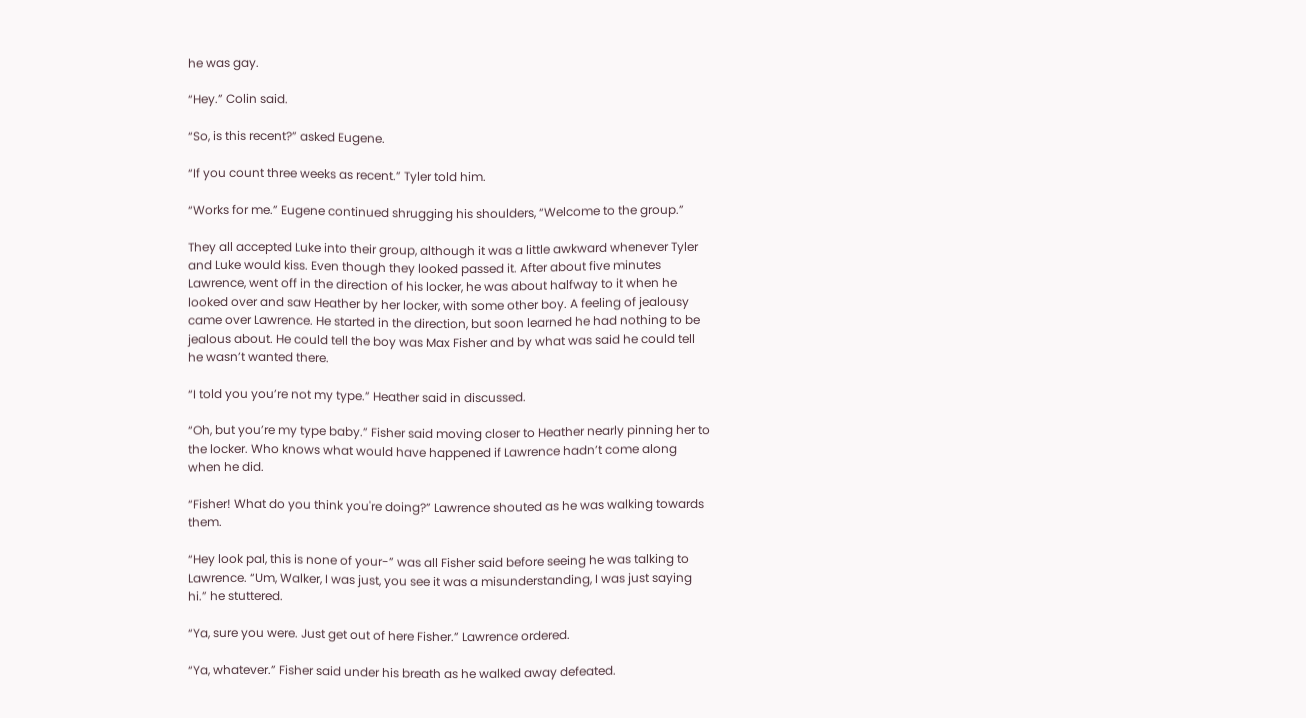he was gay.

“Hey.” Colin said.

“So, is this recent?” asked Eugene.

“If you count three weeks as recent.” Tyler told him.

“Works for me.” Eugene continued shrugging his shoulders, “Welcome to the group.”

They all accepted Luke into their group, although it was a little awkward whenever Tyler and Luke would kiss. Even though they looked passed it. After about five minutes Lawrence, went off in the direction of his locker, he was about halfway to it when he looked over and saw Heather by her locker, with some other boy. A feeling of jealousy came over Lawrence. He started in the direction, but soon learned he had nothing to be jealous about. He could tell the boy was Max Fisher and by what was said he could tell he wasn’t wanted there.

“I told you you’re not my type.” Heather said in discussed.

“Oh, but you’re my type baby.” Fisher said moving closer to Heather nearly pinning her to the locker. Who knows what would have happened if Lawrence hadn’t come along when he did.

“Fisher! What do you think you're doing?” Lawrence shouted as he was walking towards them.

“Hey look pal, this is none of your-” was all Fisher said before seeing he was talking to Lawrence. “Um, Walker, I was just, you see it was a misunderstanding, I was just saying hi.” he stuttered.

“Ya, sure you were. Just get out of here Fisher.” Lawrence ordered.

“Ya, whatever.” Fisher said under his breath as he walked away defeated.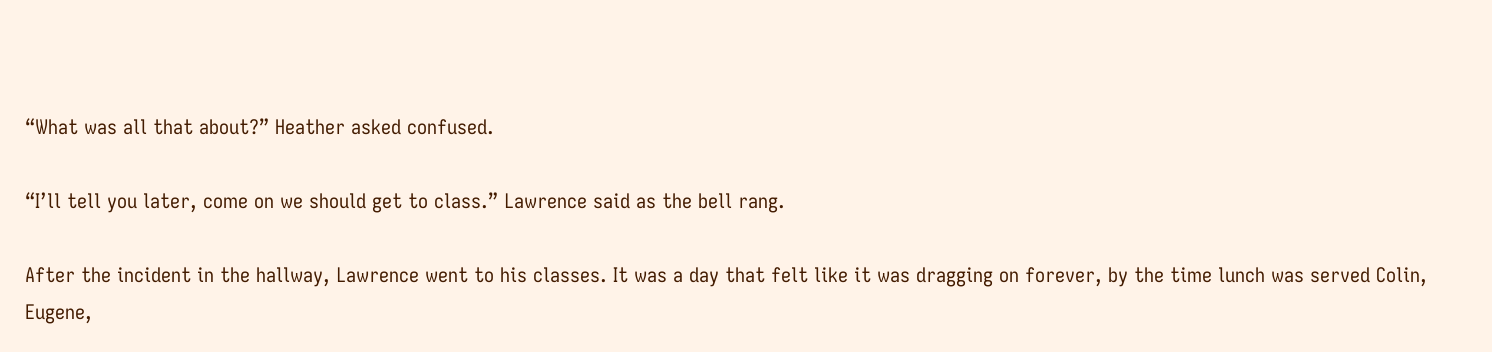“What was all that about?” Heather asked confused.

“I’ll tell you later, come on we should get to class.” Lawrence said as the bell rang.

After the incident in the hallway, Lawrence went to his classes. It was a day that felt like it was dragging on forever, by the time lunch was served Colin, Eugene,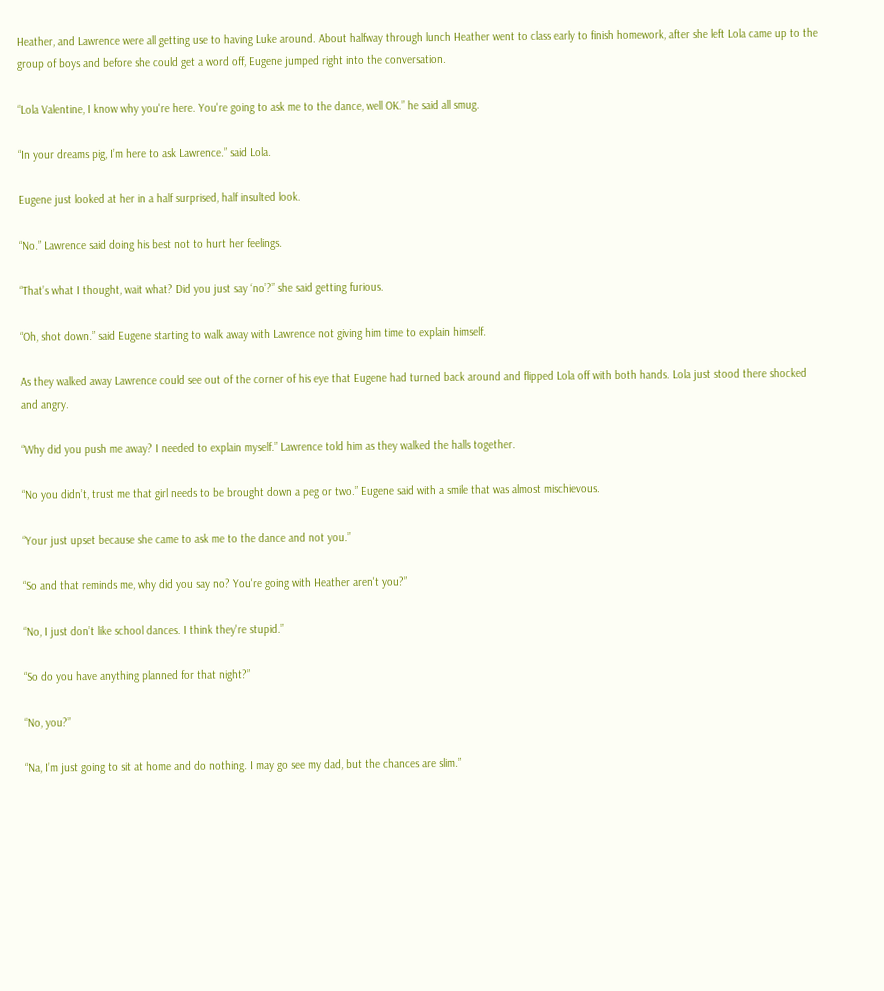Heather, and Lawrence were all getting use to having Luke around. About halfway through lunch Heather went to class early to finish homework, after she left Lola came up to the group of boys and before she could get a word off, Eugene jumped right into the conversation.

“Lola Valentine, I know why you're here. You're going to ask me to the dance, well OK.” he said all smug.

“In your dreams pig, I’m here to ask Lawrence.” said Lola.

Eugene just looked at her in a half surprised, half insulted look.

“No.” Lawrence said doing his best not to hurt her feelings.

“That’s what I thought, wait what? Did you just say ‘no’?” she said getting furious.

“Oh, shot down.” said Eugene starting to walk away with Lawrence not giving him time to explain himself.

As they walked away Lawrence could see out of the corner of his eye that Eugene had turned back around and flipped Lola off with both hands. Lola just stood there shocked and angry.

“Why did you push me away? I needed to explain myself.” Lawrence told him as they walked the halls together.

“No you didn’t, trust me that girl needs to be brought down a peg or two.” Eugene said with a smile that was almost mischievous.

“Your just upset because she came to ask me to the dance and not you.”

“So and that reminds me, why did you say no? You're going with Heather aren't you?”

“No, I just don’t like school dances. I think they're stupid.”

“So do you have anything planned for that night?”

“No, you?”

“Na, I’m just going to sit at home and do nothing. I may go see my dad, but the chances are slim.”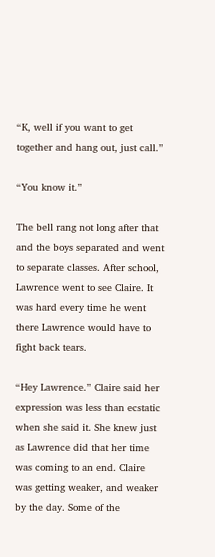“K, well if you want to get together and hang out, just call.”

“You know it.”

The bell rang not long after that and the boys separated and went to separate classes. After school, Lawrence went to see Claire. It was hard every time he went there Lawrence would have to fight back tears.

“Hey Lawrence.” Claire said her expression was less than ecstatic when she said it. She knew just as Lawrence did that her time was coming to an end. Claire was getting weaker, and weaker by the day. Some of the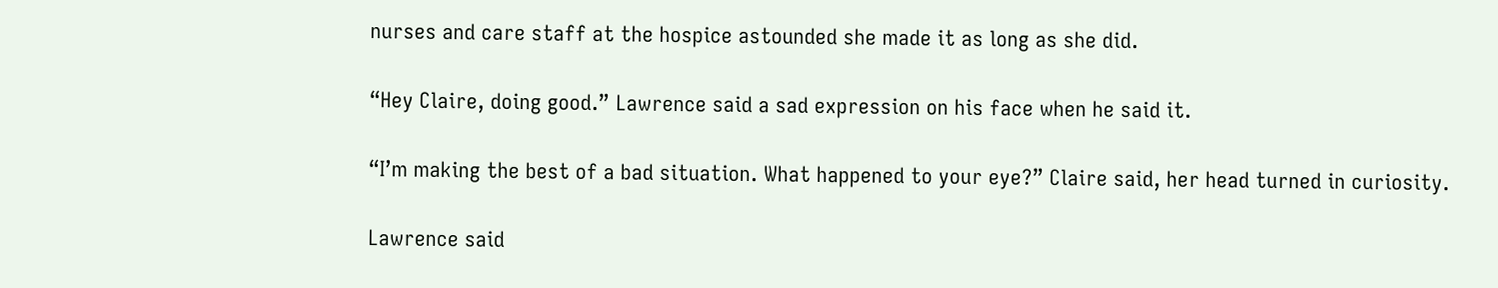nurses and care staff at the hospice astounded she made it as long as she did.

“Hey Claire, doing good.” Lawrence said a sad expression on his face when he said it.

“I’m making the best of a bad situation. What happened to your eye?” Claire said, her head turned in curiosity.

Lawrence said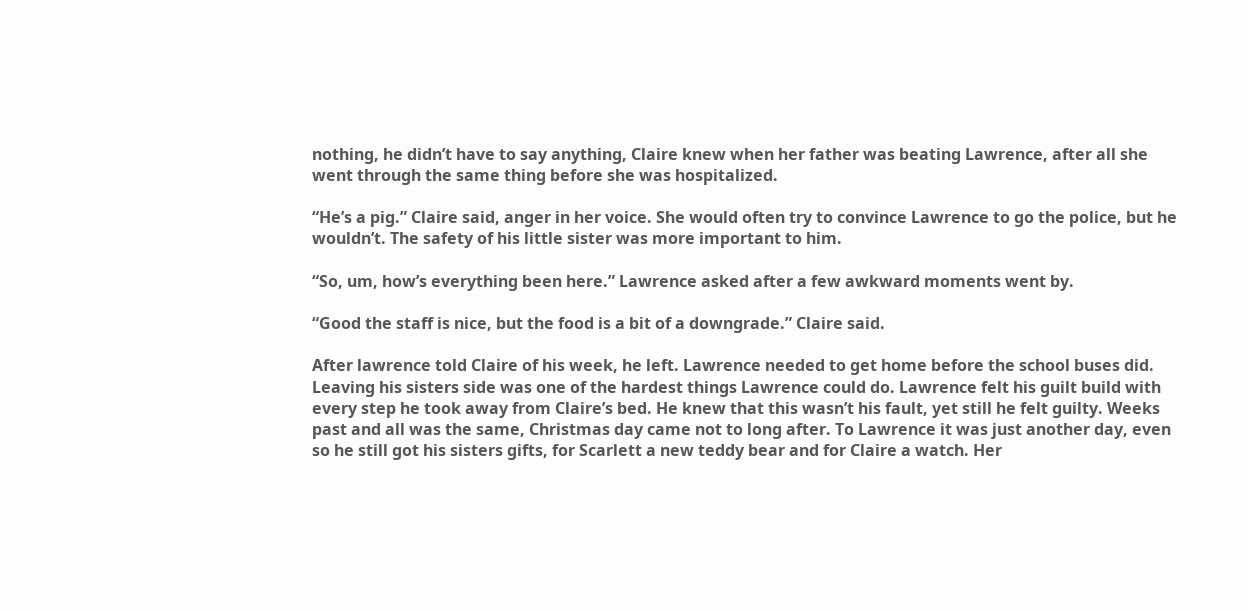nothing, he didn’t have to say anything, Claire knew when her father was beating Lawrence, after all she went through the same thing before she was hospitalized.

“He’s a pig.” Claire said, anger in her voice. She would often try to convince Lawrence to go the police, but he wouldn’t. The safety of his little sister was more important to him.

“So, um, how’s everything been here.” Lawrence asked after a few awkward moments went by.

“Good the staff is nice, but the food is a bit of a downgrade.” Claire said.

After lawrence told Claire of his week, he left. Lawrence needed to get home before the school buses did. Leaving his sisters side was one of the hardest things Lawrence could do. Lawrence felt his guilt build with every step he took away from Claire’s bed. He knew that this wasn’t his fault, yet still he felt guilty. Weeks past and all was the same, Christmas day came not to long after. To Lawrence it was just another day, even so he still got his sisters gifts, for Scarlett a new teddy bear and for Claire a watch. Her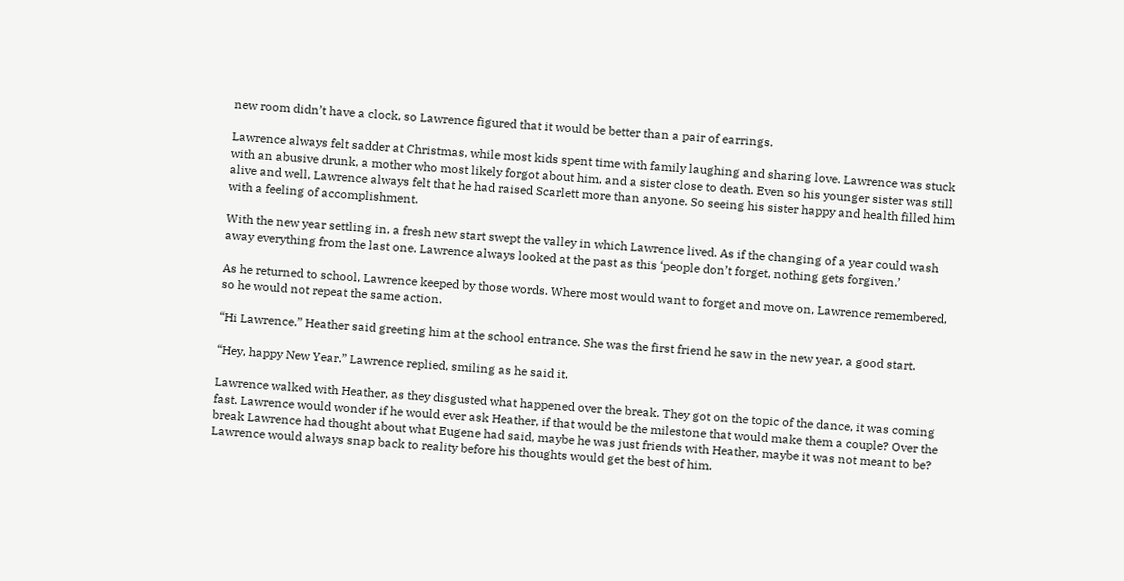new room didn’t have a clock, so Lawrence figured that it would be better than a pair of earrings.

Lawrence always felt sadder at Christmas, while most kids spent time with family laughing and sharing love. Lawrence was stuck with an abusive drunk, a mother who most likely forgot about him, and a sister close to death. Even so his younger sister was still alive and well, Lawrence always felt that he had raised Scarlett more than anyone. So seeing his sister happy and health filled him with a feeling of accomplishment.

With the new year settling in, a fresh new start swept the valley in which Lawrence lived. As if the changing of a year could wash away everything from the last one. Lawrence always looked at the past as this ‘people don’t forget, nothing gets forgiven.’

As he returned to school, Lawrence keeped by those words. Where most would want to forget and move on, Lawrence remembered, so he would not repeat the same action.

“Hi Lawrence.” Heather said greeting him at the school entrance. She was the first friend he saw in the new year, a good start.

“Hey, happy New Year.” Lawrence replied, smiling as he said it.

Lawrence walked with Heather, as they disgusted what happened over the break. They got on the topic of the dance, it was coming fast. Lawrence would wonder if he would ever ask Heather, if that would be the milestone that would make them a couple? Over the break Lawrence had thought about what Eugene had said, maybe he was just friends with Heather, maybe it was not meant to be? Lawrence would always snap back to reality before his thoughts would get the best of him.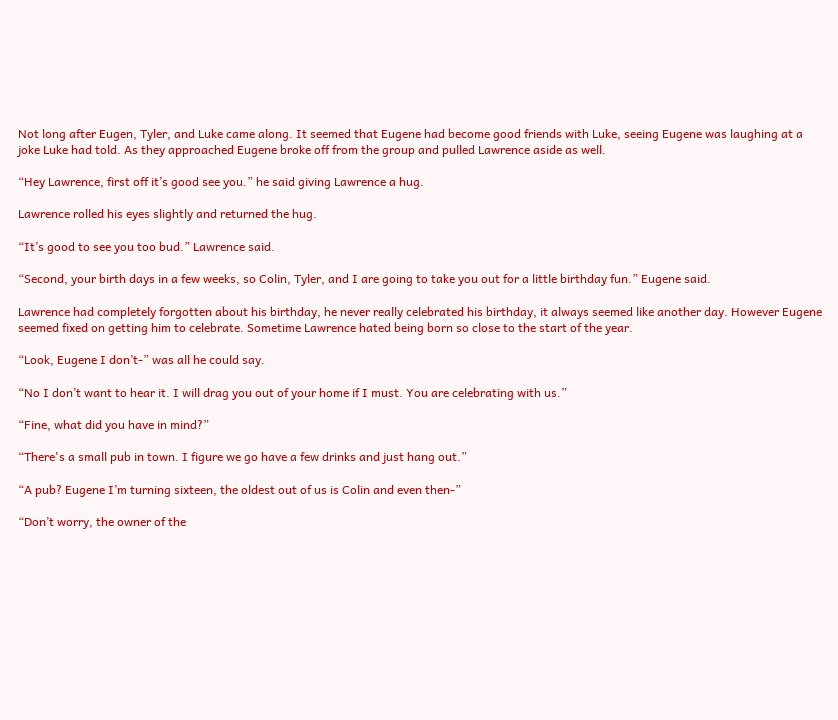Not long after Eugen, Tyler, and Luke came along. It seemed that Eugene had become good friends with Luke, seeing Eugene was laughing at a joke Luke had told. As they approached Eugene broke off from the group and pulled Lawrence aside as well.

“Hey Lawrence, first off it’s good see you.” he said giving Lawrence a hug.

Lawrence rolled his eyes slightly and returned the hug.

“It’s good to see you too bud.” Lawrence said.

“Second, your birth days in a few weeks, so Colin, Tyler, and I are going to take you out for a little birthday fun.” Eugene said.

Lawrence had completely forgotten about his birthday, he never really celebrated his birthday, it always seemed like another day. However Eugene seemed fixed on getting him to celebrate. Sometime Lawrence hated being born so close to the start of the year.

“Look, Eugene I don’t-” was all he could say.

“No I don’t want to hear it. I will drag you out of your home if I must. You are celebrating with us.”

“Fine, what did you have in mind?”

“There's a small pub in town. I figure we go have a few drinks and just hang out.”

“A pub? Eugene I’m turning sixteen, the oldest out of us is Colin and even then-”

“Don’t worry, the owner of the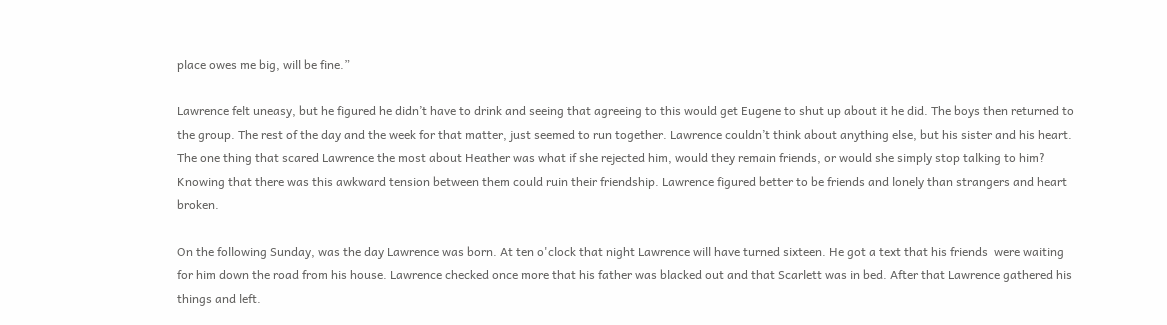place owes me big, will be fine.”

Lawrence felt uneasy, but he figured he didn’t have to drink and seeing that agreeing to this would get Eugene to shut up about it he did. The boys then returned to the group. The rest of the day and the week for that matter, just seemed to run together. Lawrence couldn’t think about anything else, but his sister and his heart. The one thing that scared Lawrence the most about Heather was what if she rejected him, would they remain friends, or would she simply stop talking to him? Knowing that there was this awkward tension between them could ruin their friendship. Lawrence figured better to be friends and lonely than strangers and heart broken.

On the following Sunday, was the day Lawrence was born. At ten o'clock that night Lawrence will have turned sixteen. He got a text that his friends  were waiting for him down the road from his house. Lawrence checked once more that his father was blacked out and that Scarlett was in bed. After that Lawrence gathered his things and left.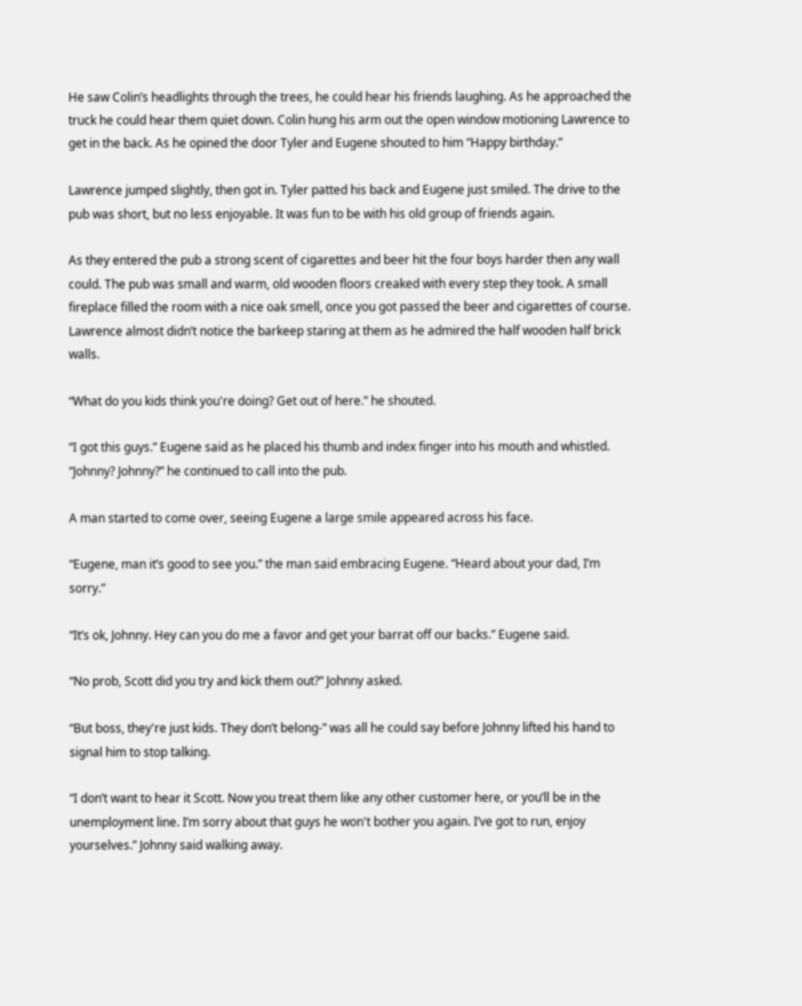He saw Colin’s headlights through the trees, he could hear his friends laughing. As he approached the truck he could hear them quiet down. Colin hung his arm out the open window motioning Lawrence to get in the back. As he opined the door Tyler and Eugene shouted to him “Happy birthday.”

Lawrence jumped slightly, then got in. Tyler patted his back and Eugene just smiled. The drive to the pub was short, but no less enjoyable. It was fun to be with his old group of friends again.

As they entered the pub a strong scent of cigarettes and beer hit the four boys harder then any wall could. The pub was small and warm, old wooden floors creaked with every step they took. A small fireplace filled the room with a nice oak smell, once you got passed the beer and cigarettes of course. Lawrence almost didn’t notice the barkeep staring at them as he admired the half wooden half brick walls.

“What do you kids think you're doing? Get out of here.” he shouted.

“I got this guys.” Eugene said as he placed his thumb and index finger into his mouth and whistled. “Johnny? Johnny?” he continued to call into the pub.

A man started to come over, seeing Eugene a large smile appeared across his face.

“Eugene, man it’s good to see you.” the man said embracing Eugene. “Heard about your dad, I’m sorry.”

“It’s ok, Johnny. Hey can you do me a favor and get your barrat off our backs.” Eugene said.

“No prob, Scott did you try and kick them out?” Johnny asked.

“But boss, they're just kids. They don’t belong-” was all he could say before Johnny lifted his hand to signal him to stop talking.

“I don’t want to hear it Scott. Now you treat them like any other customer here, or you’ll be in the unemployment line. I’m sorry about that guys he won't bother you again. I’ve got to run, enjoy yourselves.” Johnny said walking away.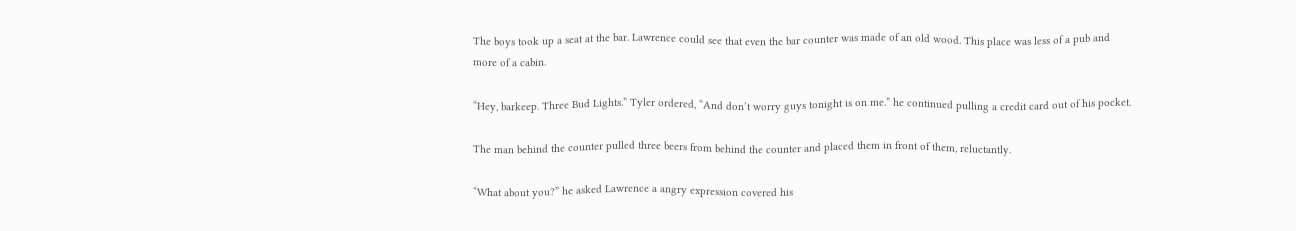The boys took up a seat at the bar. Lawrence could see that even the bar counter was made of an old wood. This place was less of a pub and more of a cabin.

“Hey, barkeep. Three Bud Lights.” Tyler ordered, “And don’t worry guys tonight is on me.” he continued pulling a credit card out of his pocket.

The man behind the counter pulled three beers from behind the counter and placed them in front of them, reluctantly.

“What about you?” he asked Lawrence a angry expression covered his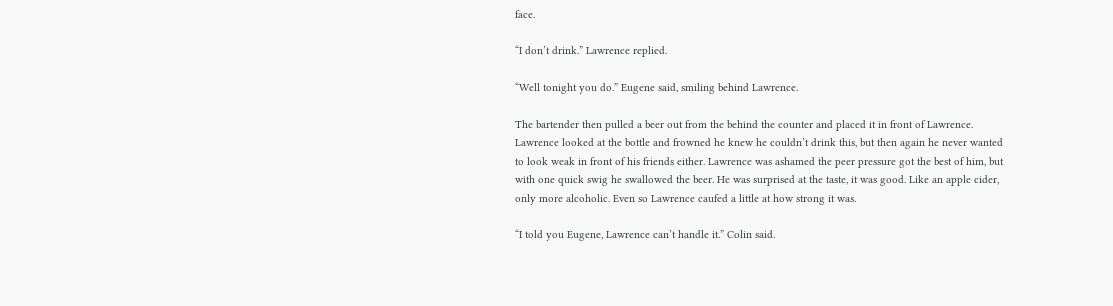face.

“I don’t drink.” Lawrence replied.

“Well tonight you do.” Eugene said, smiling behind Lawrence.

The bartender then pulled a beer out from the behind the counter and placed it in front of Lawrence. Lawrence looked at the bottle and frowned he knew he couldn’t drink this, but then again he never wanted to look weak in front of his friends either. Lawrence was ashamed the peer pressure got the best of him, but with one quick swig he swallowed the beer. He was surprised at the taste, it was good. Like an apple cider, only more alcoholic. Even so Lawrence caufed a little at how strong it was.

“I told you Eugene, Lawrence can’t handle it.” Colin said.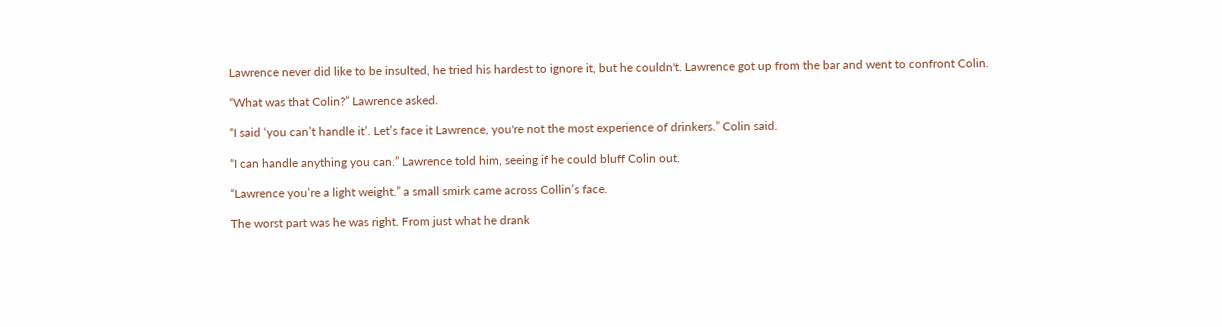Lawrence never did like to be insulted, he tried his hardest to ignore it, but he couldn't. Lawrence got up from the bar and went to confront Colin.

“What was that Colin?” Lawrence asked.

“I said ‘you can’t handle it’. Let’s face it Lawrence, you're not the most experience of drinkers.” Colin said.

“I can handle anything you can.” Lawrence told him, seeing if he could bluff Colin out.

“Lawrence you’re a light weight.” a small smirk came across Collin’s face.

The worst part was he was right. From just what he drank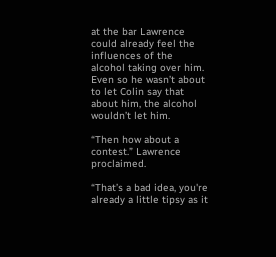at the bar Lawrence could already feel the influences of the alcohol taking over him. Even so he wasn’t about to let Colin say that about him, the alcohol wouldn’t let him.

“Then how about a contest.” Lawrence proclaimed.

“That’s a bad idea, you're already a little tipsy as it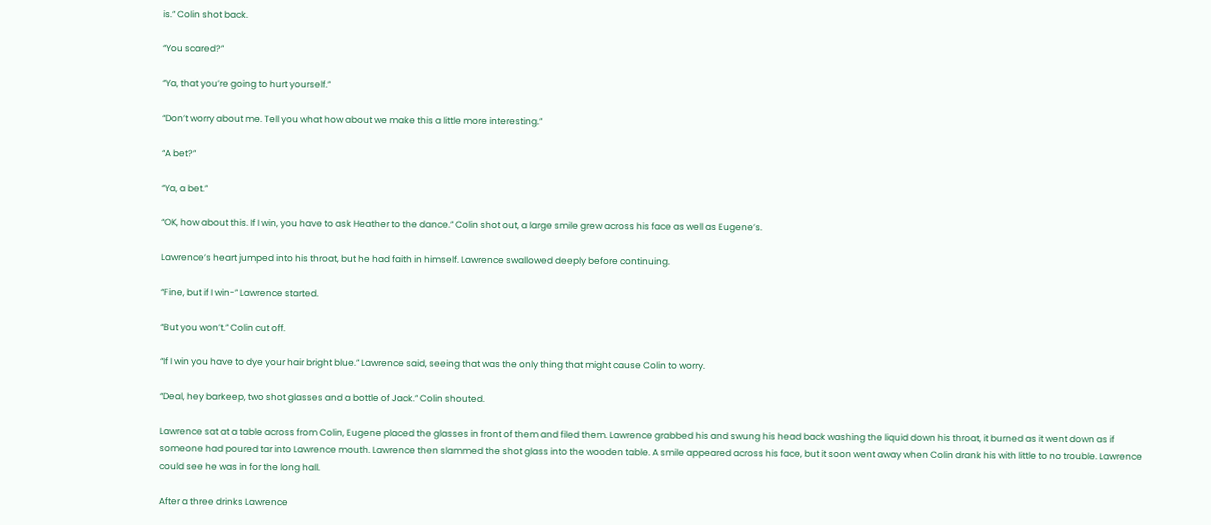is.” Colin shot back.

“You scared?”

“Ya, that you’re going to hurt yourself.”

“Don’t worry about me. Tell you what how about we make this a little more interesting.”

“A bet?”

“Ya, a bet.”

“OK, how about this. If I win, you have to ask Heather to the dance.” Colin shot out, a large smile grew across his face as well as Eugene’s.

Lawrence’s heart jumped into his throat, but he had faith in himself. Lawrence swallowed deeply before continuing.

“Fine, but if I win-” Lawrence started.

“But you won’t.” Colin cut off.

“If I win you have to dye your hair bright blue.” Lawrence said, seeing that was the only thing that might cause Colin to worry.

“Deal, hey barkeep, two shot glasses and a bottle of Jack.” Colin shouted.

Lawrence sat at a table across from Colin, Eugene placed the glasses in front of them and filed them. Lawrence grabbed his and swung his head back washing the liquid down his throat, it burned as it went down as if someone had poured tar into Lawrence mouth. Lawrence then slammed the shot glass into the wooden table. A smile appeared across his face, but it soon went away when Colin drank his with little to no trouble. Lawrence could see he was in for the long hall.

After a three drinks Lawrence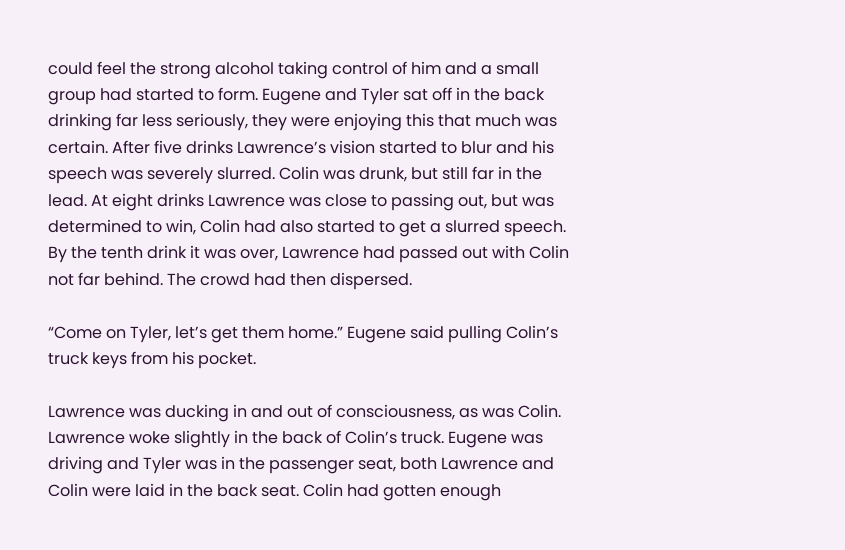could feel the strong alcohol taking control of him and a small group had started to form. Eugene and Tyler sat off in the back drinking far less seriously, they were enjoying this that much was certain. After five drinks Lawrence’s vision started to blur and his speech was severely slurred. Colin was drunk, but still far in the lead. At eight drinks Lawrence was close to passing out, but was determined to win, Colin had also started to get a slurred speech. By the tenth drink it was over, Lawrence had passed out with Colin not far behind. The crowd had then dispersed.

“Come on Tyler, let’s get them home.” Eugene said pulling Colin’s truck keys from his pocket.

Lawrence was ducking in and out of consciousness, as was Colin. Lawrence woke slightly in the back of Colin’s truck. Eugene was driving and Tyler was in the passenger seat, both Lawrence and Colin were laid in the back seat. Colin had gotten enough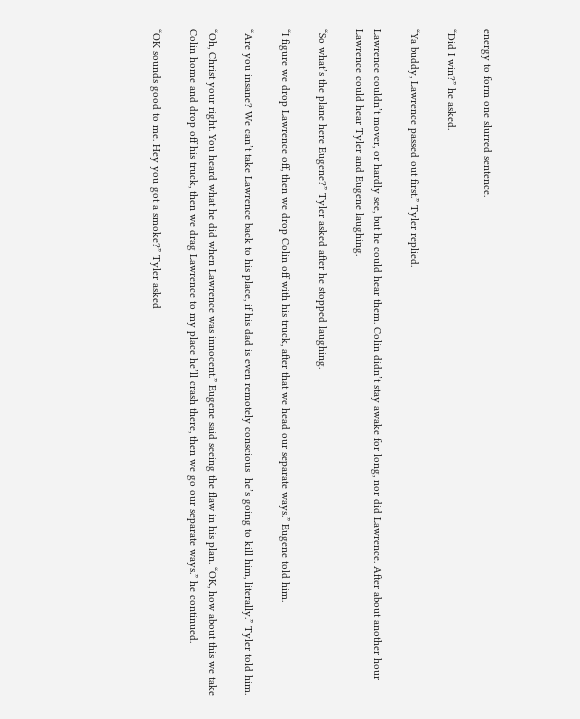energy to form one slurred sentence.

“Did I win?” he asked.

“Ya buddy, Lawrence passed out first.” Tyler replied.

Lawrence couldn’t mover, or hardly see, but he could hear them. Colin didn’t stay awake for long, nor did Lawrence. After about another hour Lawrence could hear Tyler and Eugene laughing.

“So what’s the plane here Eugene?” Tyler asked after he stopped laughing.

“I figure we drop Lawrence off, then we drop Colin off with his truck, after that we head our separate ways.” Eugene told him.

“Are you insane? We can’t take Lawrence back to his place, if his dad is even remotely conscious  he’s going to kill him, literally.” Tyler told him.

“Oh, Christ your right. You heard what he did when Lawrence was innocent.” Eugene said seeing the flaw in his plan. “OK, how about this we take Colin home and drop off his truck, then we drag Lawrence to my place he’ll crash there, then we go our separate ways.” he continued.

“OK sounds good to me. Hey you got a smoke?” Tyler asked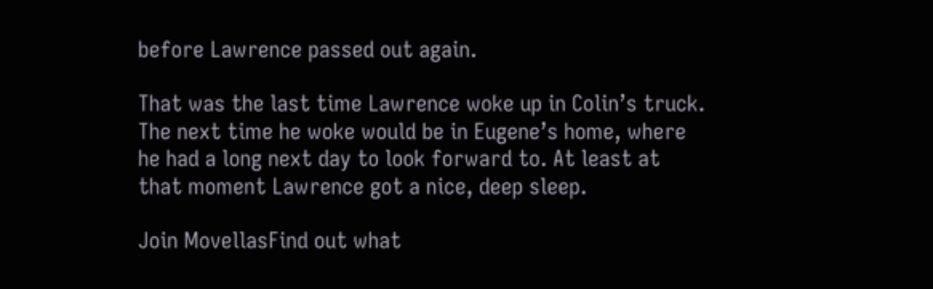before Lawrence passed out again.

That was the last time Lawrence woke up in Colin’s truck. The next time he woke would be in Eugene’s home, where he had a long next day to look forward to. At least at that moment Lawrence got a nice, deep sleep.

Join MovellasFind out what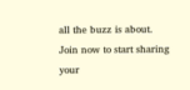all the buzz is about. Join now to start sharing your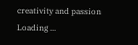creativity and passion
Loading ...